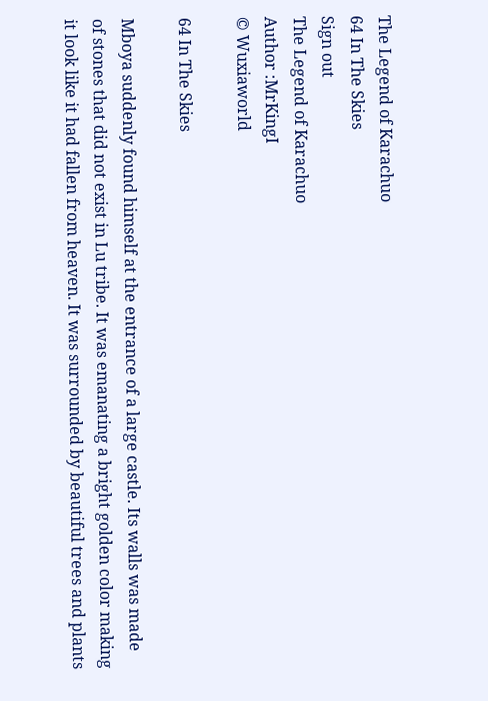The Legend of Karachuo
64 In The Skies
Sign out
The Legend of Karachuo
Author :MrKingI
© Wuxiaworld

64 In The Skies

Mboya suddenly found himself at the entrance of a large castle. Its walls was made of stones that did not exist in Lu tribe. It was emanating a bright golden color making it look like it had fallen from heaven. It was surrounded by beautiful trees and plants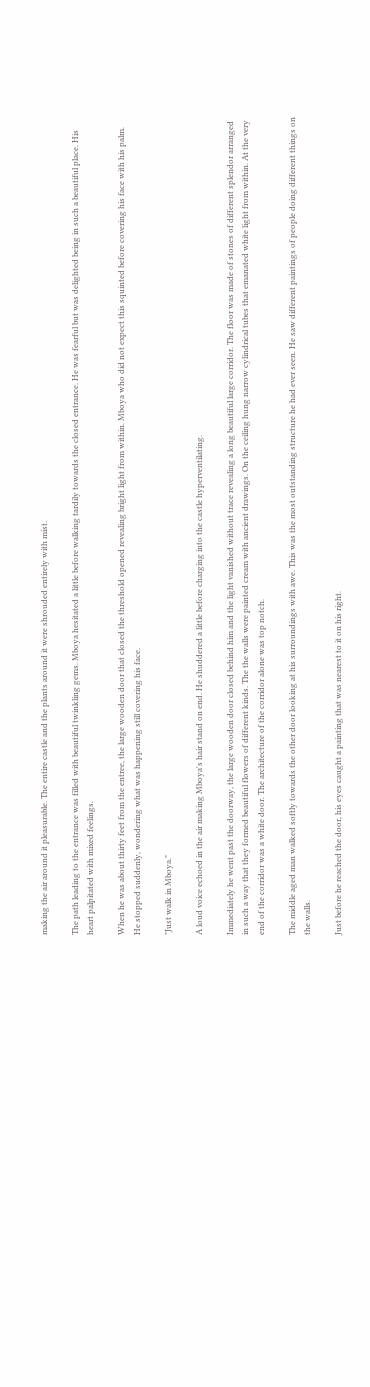making the air around it pleasurable. The entire castle and the plants around it were shrouded entirely with mist.

The path leading to the entrance was filled with beautiful twinkling gems. Mboya hesitated a little before walking tardily towards the closed entrance. He was fearful but was delighted being in such a beautiful place. His heart palpitated with mixed feelings.

When he was about thirty feet from the entree, the large wooden door that closed the threshold opened revealing bright light from within. Mboya who did not expect this squinted before covering his face with his palm. He stopped suddenly, wondering what was happening still covering his face.

"Just walk in Mboya."

A loud voice echoed in the air making Mboya's hair stand on end. He shuddered a little before charging into the castle hyperventilating.

Immediately he went past the doorway, the large wooden door closed behind him and the light vanished without trace revealing a long beautiful large corridor. The floor was made of stones of different splendor arranged in such a way that they formed beautiful flowers of different kinds. The the walls were painted cream with ancient drawings. On the ceiling hung narrow cylindrical tubes that emanated white light from within. At the very end of the corridor was a white door. The architecture of the corridor alone was top notch.

The middle aged man walked softly towards the other door looking at his surroundings with awe. This was the most outstanding structure he had ever seen. He saw different paintings of people doing different things on the walls.

Just before he reached the door, his eyes caught a painting that was nearest to it on his right.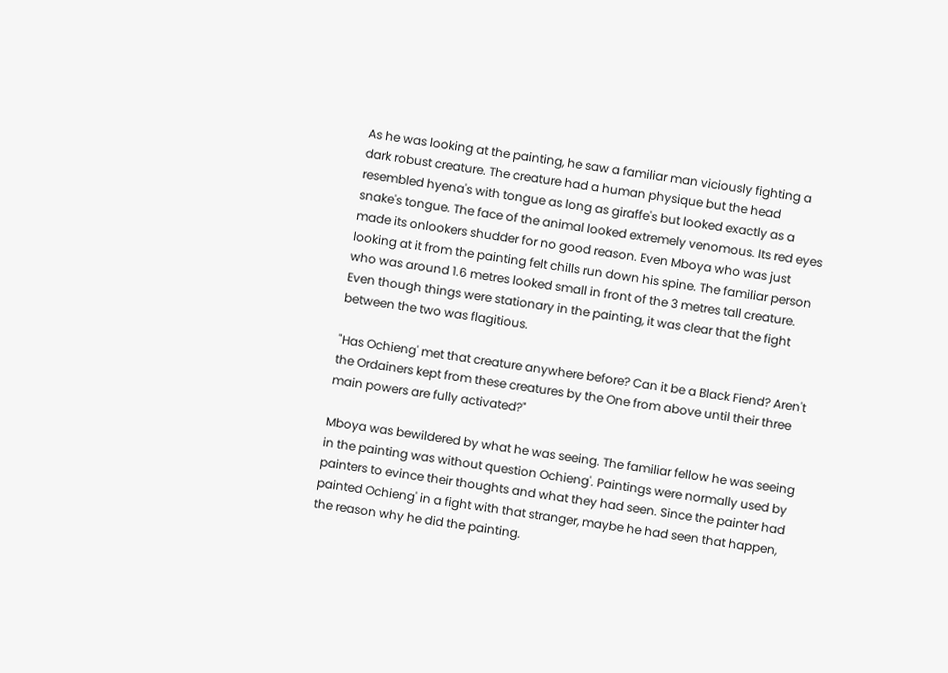As he was looking at the painting, he saw a familiar man viciously fighting a dark robust creature. The creature had a human physique but the head resembled hyena's with tongue as long as giraffe's but looked exactly as a snake's tongue. The face of the animal looked extremely venomous. Its red eyes made its onlookers shudder for no good reason. Even Mboya who was just looking at it from the painting felt chills run down his spine. The familiar person who was around 1.6 metres looked small in front of the 3 metres tall creature. Even though things were stationary in the painting, it was clear that the fight between the two was flagitious.

"Has Ochieng' met that creature anywhere before? Can it be a Black Fiend? Aren't the Ordainers kept from these creatures by the One from above until their three main powers are fully activated?"

Mboya was bewildered by what he was seeing. The familiar fellow he was seeing in the painting was without question Ochieng'. Paintings were normally used by painters to evince their thoughts and what they had seen. Since the painter had painted Ochieng' in a fight with that stranger, maybe he had seen that happen, the reason why he did the painting.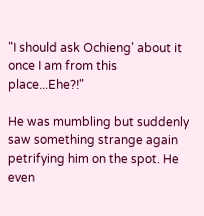"I should ask Ochieng' about it once I am from this place...Ehe?!"

He was mumbling but suddenly saw something strange again petrifying him on the spot. He even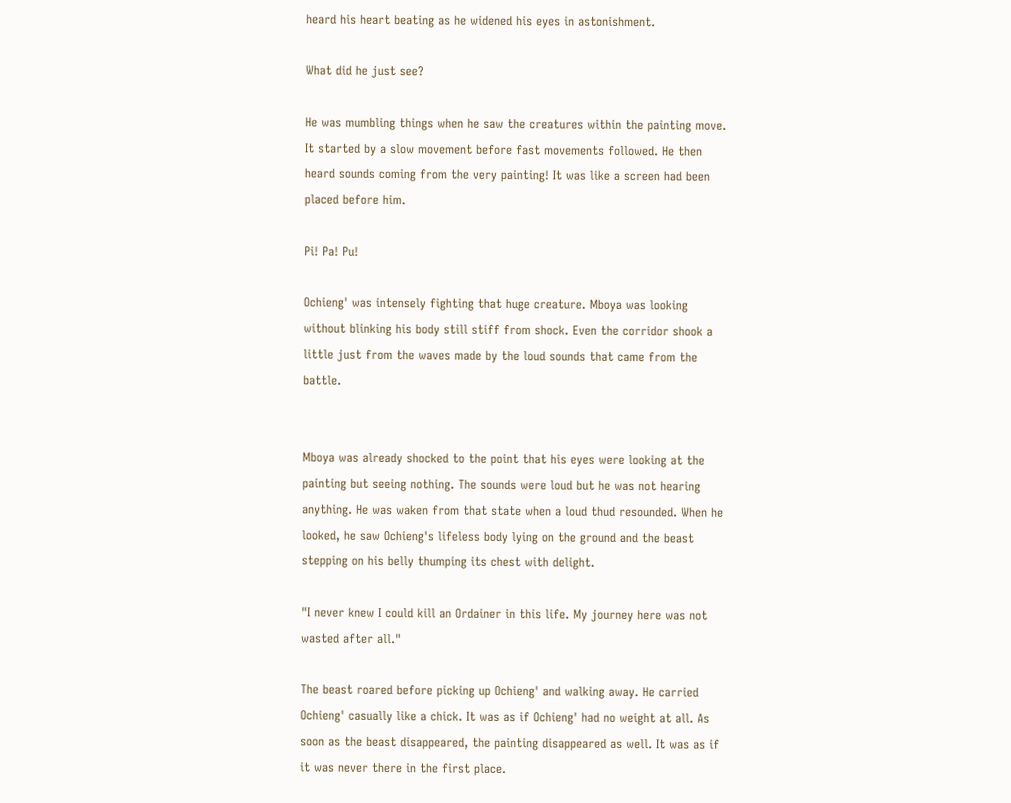heard his heart beating as he widened his eyes in astonishment.

What did he just see?

He was mumbling things when he saw the creatures within the painting move. It started by a slow movement before fast movements followed. He then heard sounds coming from the very painting! It was like a screen had been placed before him.

Pi! Pa! Pu!

Ochieng' was intensely fighting that huge creature. Mboya was looking without blinking his body still stiff from shock. Even the corridor shook a little just from the waves made by the loud sounds that came from the battle.


Mboya was already shocked to the point that his eyes were looking at the painting but seeing nothing. The sounds were loud but he was not hearing anything. He was waken from that state when a loud thud resounded. When he looked, he saw Ochieng's lifeless body lying on the ground and the beast stepping on his belly thumping its chest with delight.

"I never knew I could kill an Ordainer in this life. My journey here was not wasted after all."

The beast roared before picking up Ochieng' and walking away. He carried Ochieng' casually like a chick. It was as if Ochieng' had no weight at all. As soon as the beast disappeared, the painting disappeared as well. It was as if it was never there in the first place.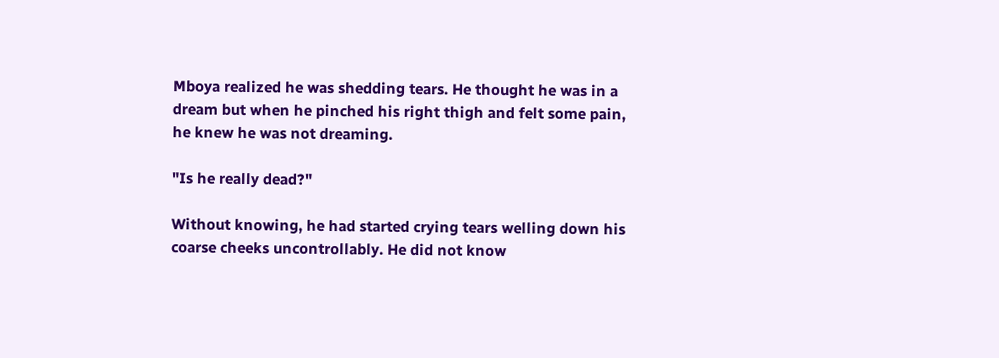Mboya realized he was shedding tears. He thought he was in a dream but when he pinched his right thigh and felt some pain, he knew he was not dreaming.

"Is he really dead?"

Without knowing, he had started crying tears welling down his coarse cheeks uncontrollably. He did not know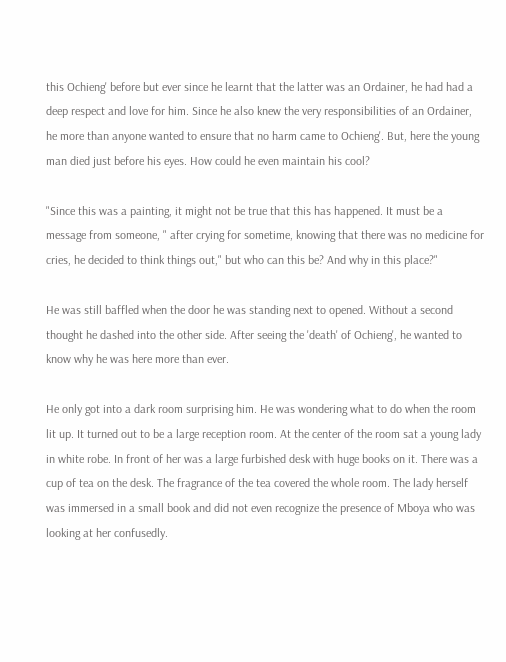this Ochieng' before but ever since he learnt that the latter was an Ordainer, he had had a deep respect and love for him. Since he also knew the very responsibilities of an Ordainer, he more than anyone wanted to ensure that no harm came to Ochieng'. But, here the young man died just before his eyes. How could he even maintain his cool?

"Since this was a painting, it might not be true that this has happened. It must be a message from someone, " after crying for sometime, knowing that there was no medicine for cries, he decided to think things out," but who can this be? And why in this place?"

He was still baffled when the door he was standing next to opened. Without a second thought he dashed into the other side. After seeing the 'death' of Ochieng', he wanted to know why he was here more than ever.

He only got into a dark room surprising him. He was wondering what to do when the room lit up. It turned out to be a large reception room. At the center of the room sat a young lady in white robe. In front of her was a large furbished desk with huge books on it. There was a cup of tea on the desk. The fragrance of the tea covered the whole room. The lady herself was immersed in a small book and did not even recognize the presence of Mboya who was looking at her confusedly.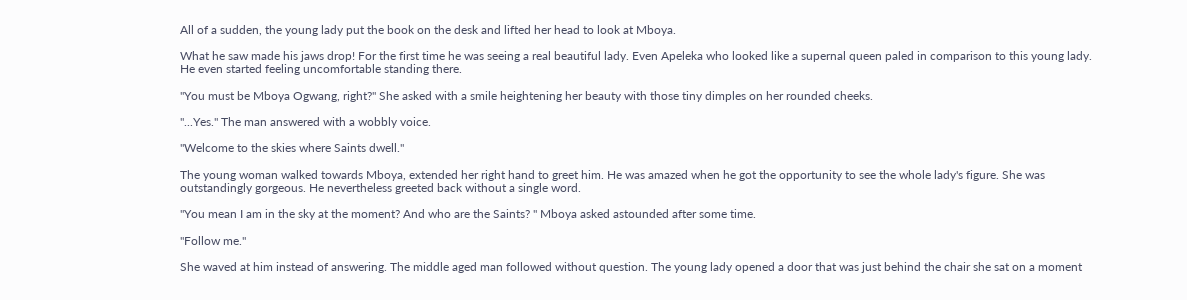All of a sudden, the young lady put the book on the desk and lifted her head to look at Mboya.

What he saw made his jaws drop! For the first time he was seeing a real beautiful lady. Even Apeleka who looked like a supernal queen paled in comparison to this young lady. He even started feeling uncomfortable standing there.

"You must be Mboya Ogwang, right?" She asked with a smile heightening her beauty with those tiny dimples on her rounded cheeks.

"...Yes." The man answered with a wobbly voice.

"Welcome to the skies where Saints dwell."

The young woman walked towards Mboya, extended her right hand to greet him. He was amazed when he got the opportunity to see the whole lady's figure. She was outstandingly gorgeous. He nevertheless greeted back without a single word.

"You mean I am in the sky at the moment? And who are the Saints? " Mboya asked astounded after some time.

"Follow me."

She waved at him instead of answering. The middle aged man followed without question. The young lady opened a door that was just behind the chair she sat on a moment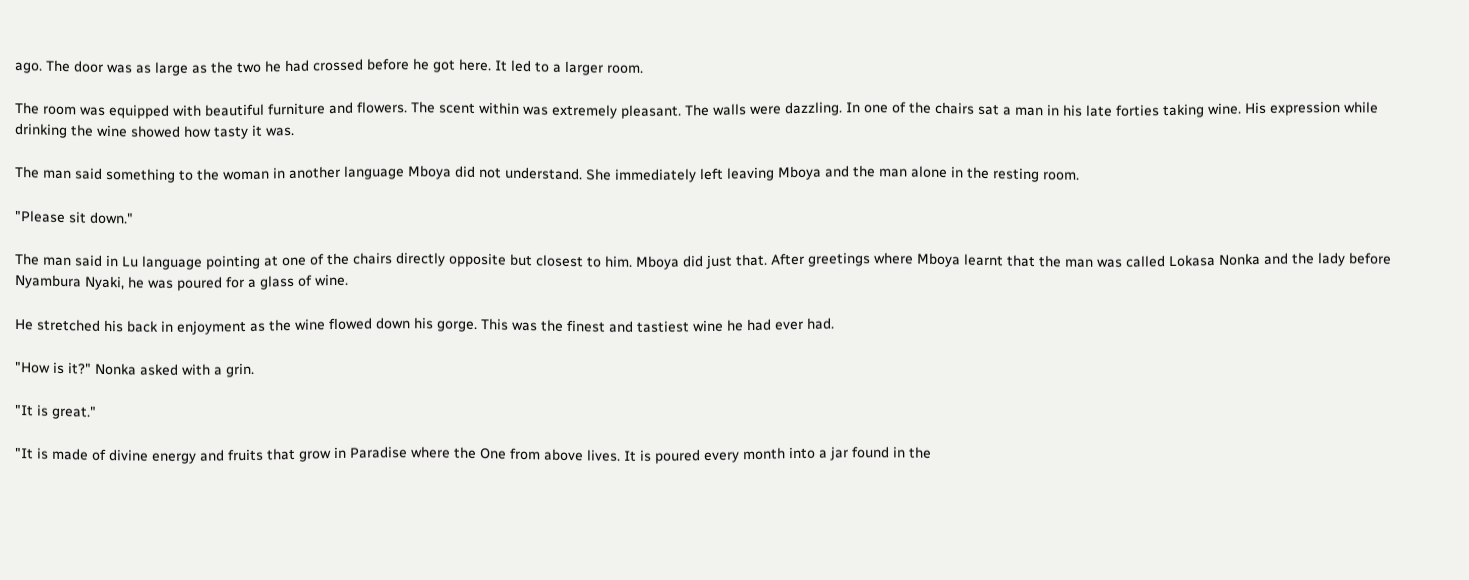ago. The door was as large as the two he had crossed before he got here. It led to a larger room.

The room was equipped with beautiful furniture and flowers. The scent within was extremely pleasant. The walls were dazzling. In one of the chairs sat a man in his late forties taking wine. His expression while drinking the wine showed how tasty it was.

The man said something to the woman in another language Mboya did not understand. She immediately left leaving Mboya and the man alone in the resting room.

"Please sit down."

The man said in Lu language pointing at one of the chairs directly opposite but closest to him. Mboya did just that. After greetings where Mboya learnt that the man was called Lokasa Nonka and the lady before Nyambura Nyaki, he was poured for a glass of wine.

He stretched his back in enjoyment as the wine flowed down his gorge. This was the finest and tastiest wine he had ever had.

"How is it?" Nonka asked with a grin.

"It is great."

"It is made of divine energy and fruits that grow in Paradise where the One from above lives. It is poured every month into a jar found in the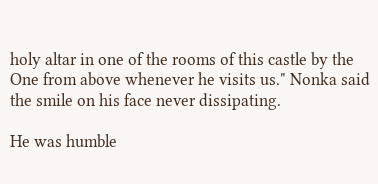holy altar in one of the rooms of this castle by the One from above whenever he visits us." Nonka said the smile on his face never dissipating.

He was humble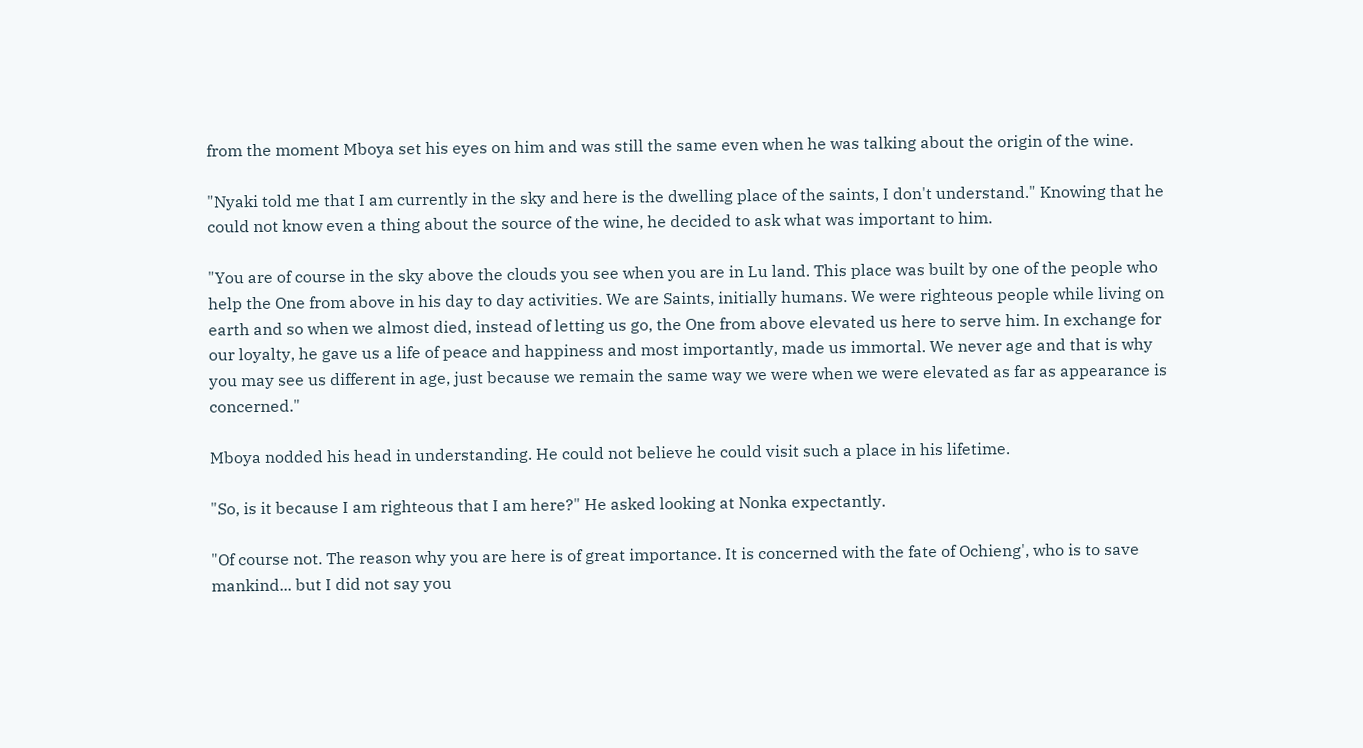from the moment Mboya set his eyes on him and was still the same even when he was talking about the origin of the wine.

"Nyaki told me that I am currently in the sky and here is the dwelling place of the saints, I don't understand." Knowing that he could not know even a thing about the source of the wine, he decided to ask what was important to him.

"You are of course in the sky above the clouds you see when you are in Lu land. This place was built by one of the people who help the One from above in his day to day activities. We are Saints, initially humans. We were righteous people while living on earth and so when we almost died, instead of letting us go, the One from above elevated us here to serve him. In exchange for our loyalty, he gave us a life of peace and happiness and most importantly, made us immortal. We never age and that is why you may see us different in age, just because we remain the same way we were when we were elevated as far as appearance is concerned."

Mboya nodded his head in understanding. He could not believe he could visit such a place in his lifetime.

"So, is it because I am righteous that I am here?" He asked looking at Nonka expectantly.

"Of course not. The reason why you are here is of great importance. It is concerned with the fate of Ochieng', who is to save mankind... but I did not say you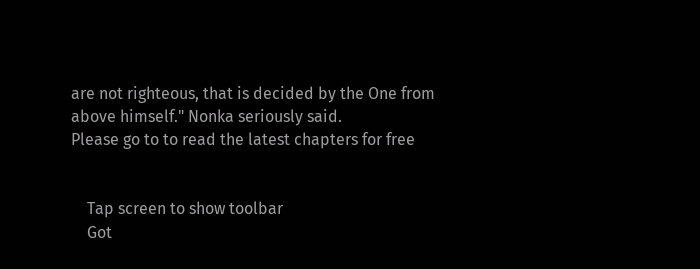are not righteous, that is decided by the One from above himself." Nonka seriously said.
Please go to to read the latest chapters for free


    Tap screen to show toolbar
    Got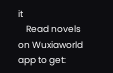it
    Read novels on Wuxiaworld app to get: